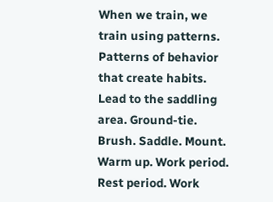When we train, we train using patterns. Patterns of behavior that create habits. Lead to the saddling area. Ground-tie. Brush. Saddle. Mount. Warm up. Work period. Rest period. Work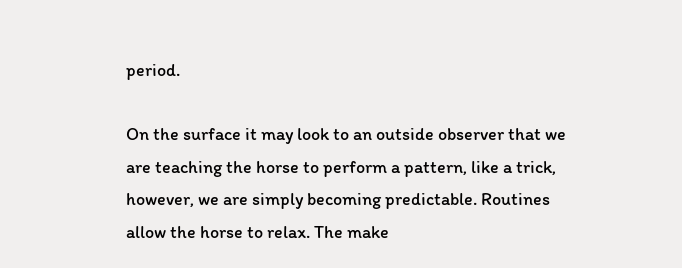period.

On the surface it may look to an outside observer that we are teaching the horse to perform a pattern, like a trick, however, we are simply becoming predictable. Routines allow the horse to relax. The make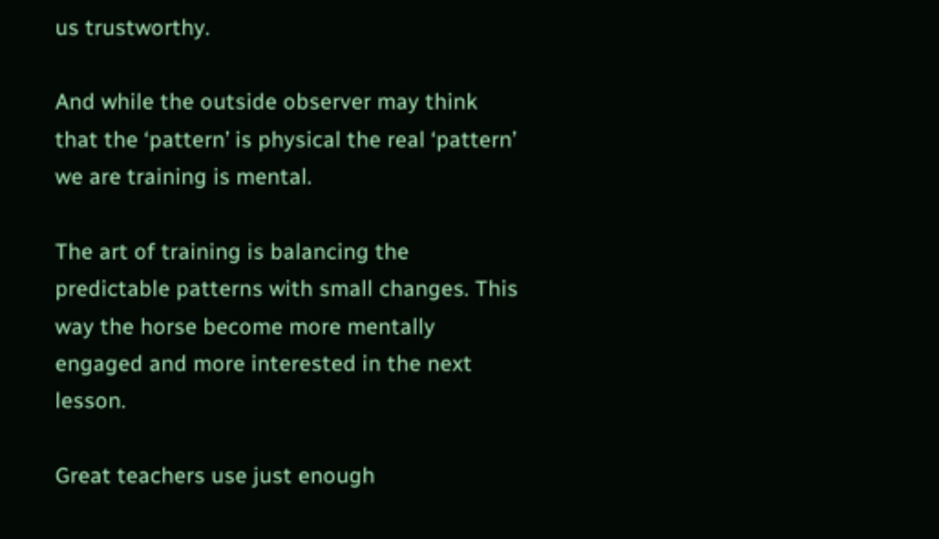us trustworthy.

And while the outside observer may think that the ‘pattern’ is physical the real ‘pattern’ we are training is mental.

The art of training is balancing the predictable patterns with small changes. This way the horse become more mentally engaged and more interested in the next lesson.

Great teachers use just enough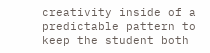creativity inside of a predictable pattern to keep the student both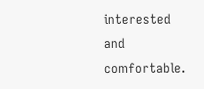interested and comfortable.